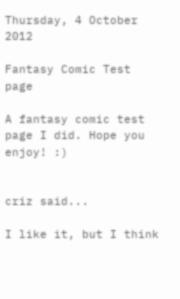Thursday, 4 October 2012

Fantasy Comic Test page

A fantasy comic test page I did. Hope you enjoy! :)


criz said...

I like it, but I think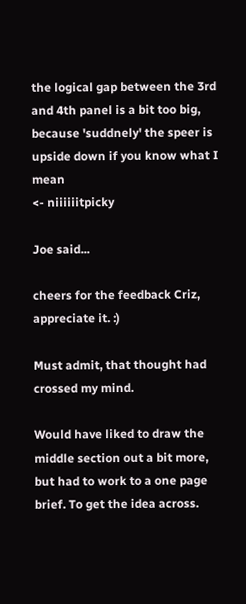the logical gap between the 3rd and 4th panel is a bit too big, because 'suddnely' the speer is upside down if you know what I mean
<- niiiiiitpicky

Joe said...

cheers for the feedback Criz, appreciate it. :)

Must admit, that thought had crossed my mind.

Would have liked to draw the middle section out a bit more, but had to work to a one page brief. To get the idea across.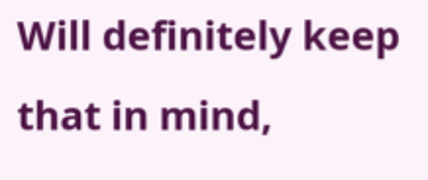Will definitely keep that in mind,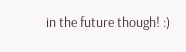in the future though! :)